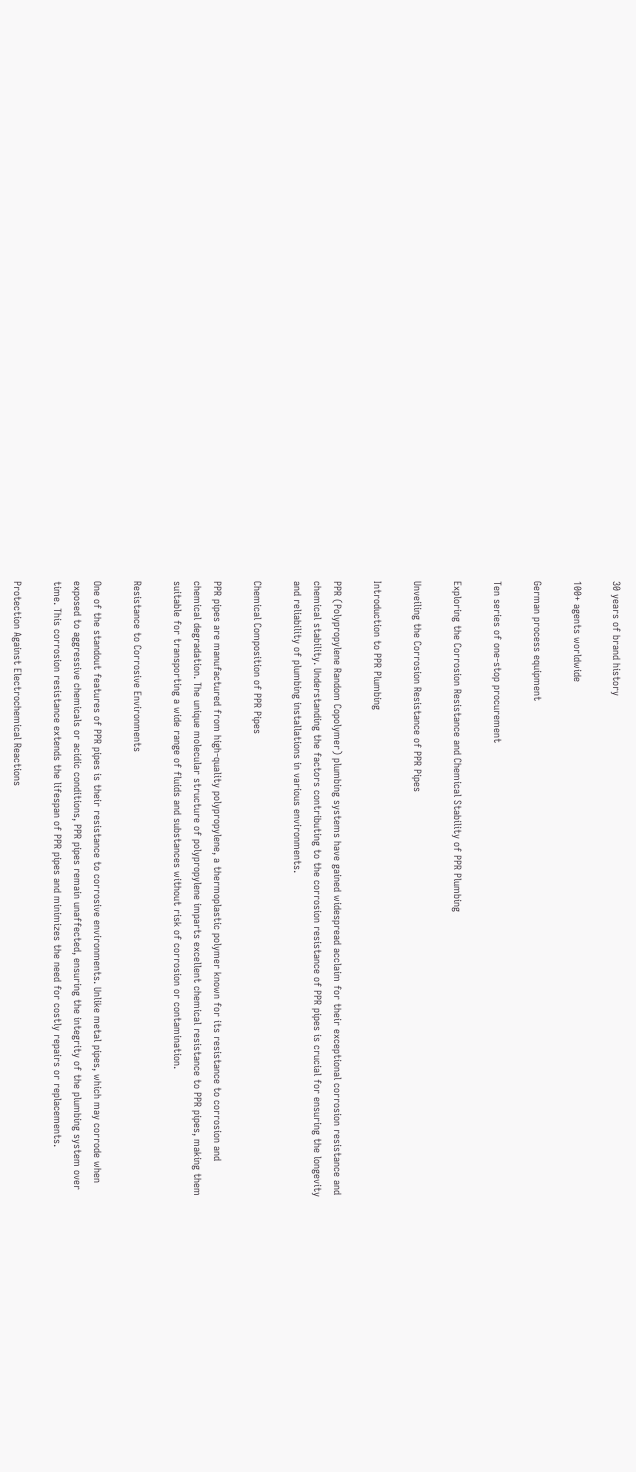30 years of brand history

100+ agents worldwide

German process equipment

Ten series of one-stop procurement

Exploring the Corrosion Resistance and Chemical Stability of PPR Plumbing

Unveiling the Corrosion Resistance of PPR Pipes

Introduction to PPR Plumbing

PPR (Polypropylene Random Copolymer) plumbing systems have gained widespread acclaim for their exceptional corrosion resistance and chemical stability. Understanding the factors contributing to the corrosion resistance of PPR pipes is crucial for ensuring the longevity and reliability of plumbing installations in various environments.

Chemical Composition of PPR Pipes

PPR pipes are manufactured from high-quality polypropylene, a thermoplastic polymer known for its resistance to corrosion and chemical degradation. The unique molecular structure of polypropylene imparts excellent chemical resistance to PPR pipes, making them suitable for transporting a wide range of fluids and substances without risk of corrosion or contamination.

Resistance to Corrosive Environments

One of the standout features of PPR pipes is their resistance to corrosive environments. Unlike metal pipes, which may corrode when exposed to aggressive chemicals or acidic conditions, PPR pipes remain unaffected, ensuring the integrity of the plumbing system over time. This corrosion resistance extends the lifespan of PPR pipes and minimizes the need for costly repairs or replacements.

Protection Against Electrochemical Reactions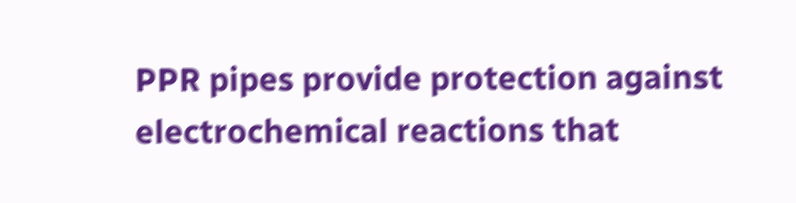PPR pipes provide protection against electrochemical reactions that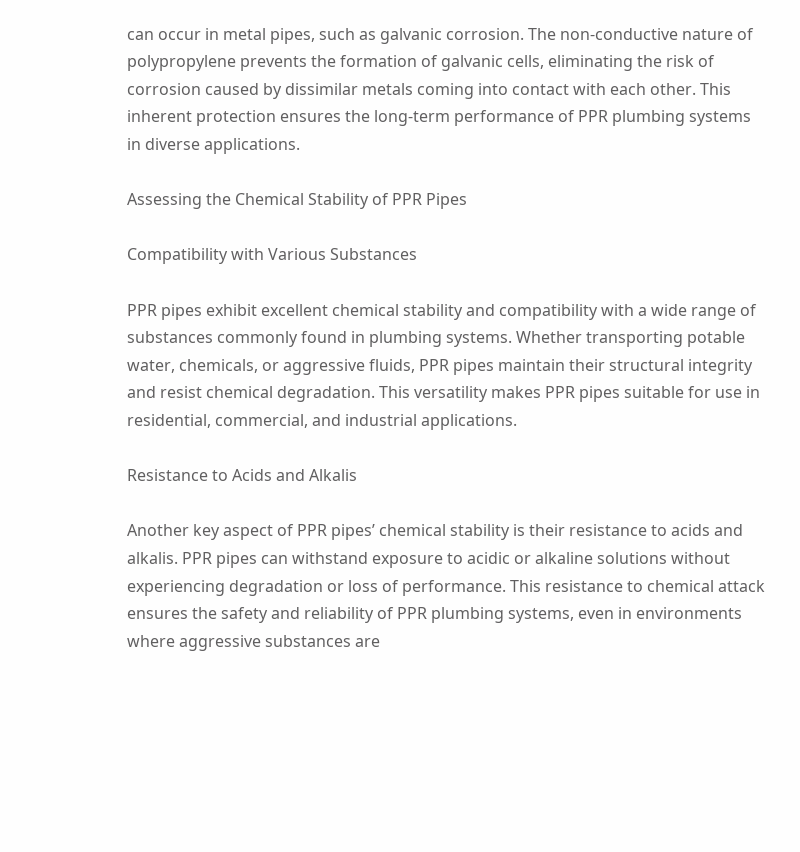can occur in metal pipes, such as galvanic corrosion. The non-conductive nature of polypropylene prevents the formation of galvanic cells, eliminating the risk of corrosion caused by dissimilar metals coming into contact with each other. This inherent protection ensures the long-term performance of PPR plumbing systems in diverse applications.

Assessing the Chemical Stability of PPR Pipes

Compatibility with Various Substances

PPR pipes exhibit excellent chemical stability and compatibility with a wide range of substances commonly found in plumbing systems. Whether transporting potable water, chemicals, or aggressive fluids, PPR pipes maintain their structural integrity and resist chemical degradation. This versatility makes PPR pipes suitable for use in residential, commercial, and industrial applications.

Resistance to Acids and Alkalis

Another key aspect of PPR pipes’ chemical stability is their resistance to acids and alkalis. PPR pipes can withstand exposure to acidic or alkaline solutions without experiencing degradation or loss of performance. This resistance to chemical attack ensures the safety and reliability of PPR plumbing systems, even in environments where aggressive substances are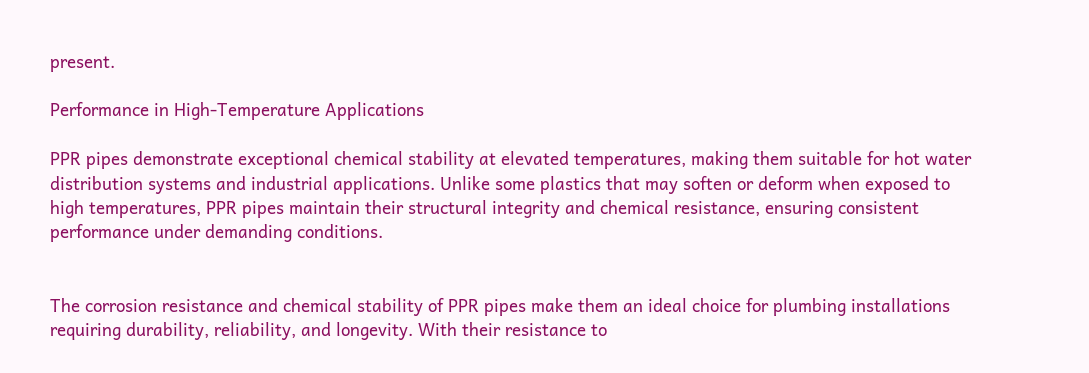present.

Performance in High-Temperature Applications

PPR pipes demonstrate exceptional chemical stability at elevated temperatures, making them suitable for hot water distribution systems and industrial applications. Unlike some plastics that may soften or deform when exposed to high temperatures, PPR pipes maintain their structural integrity and chemical resistance, ensuring consistent performance under demanding conditions.


The corrosion resistance and chemical stability of PPR pipes make them an ideal choice for plumbing installations requiring durability, reliability, and longevity. With their resistance to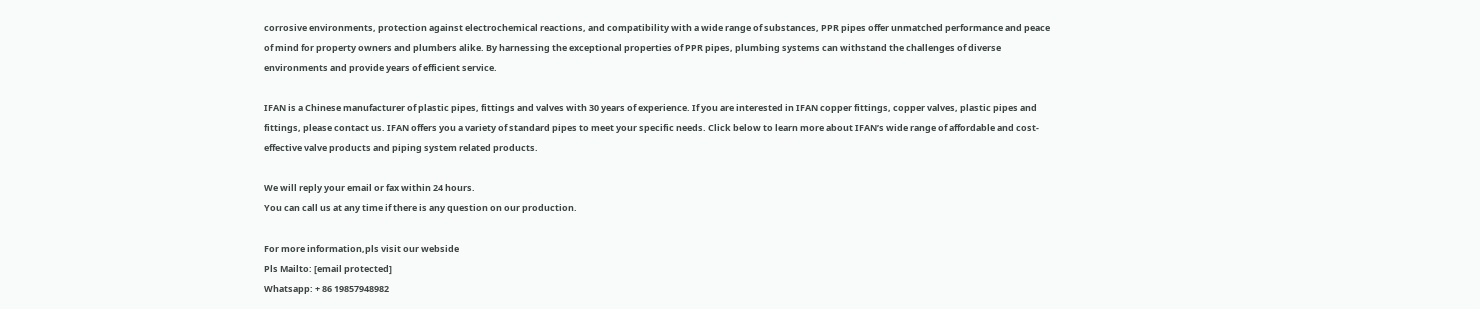corrosive environments, protection against electrochemical reactions, and compatibility with a wide range of substances, PPR pipes offer unmatched performance and peace of mind for property owners and plumbers alike. By harnessing the exceptional properties of PPR pipes, plumbing systems can withstand the challenges of diverse environments and provide years of efficient service.

IFAN is a Chinese manufacturer of plastic pipes, fittings and valves with 30 years of experience. If you are interested in IFAN copper fittings, copper valves, plastic pipes and fittings, please contact us. IFAN offers you a variety of standard pipes to meet your specific needs. Click below to learn more about IFAN’s wide range of affordable and cost-effective valve products and piping system related products.

We will reply your email or fax within 24 hours.
You can call us at any time if there is any question on our production.

For more information,pls visit our webside
Pls Mailto: [email protected]
Whatsapp: + 86 19857948982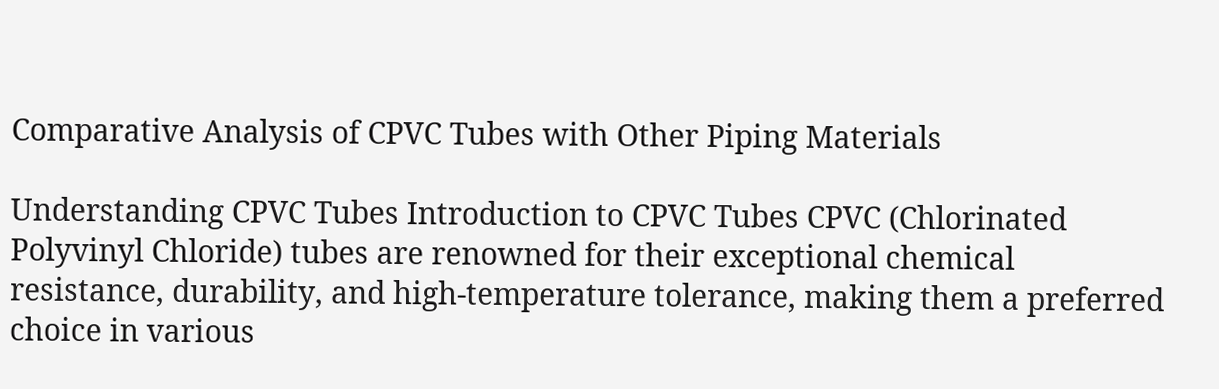Comparative Analysis of CPVC Tubes with Other Piping Materials

Understanding CPVC Tubes Introduction to CPVC Tubes CPVC (Chlorinated Polyvinyl Chloride) tubes are renowned for their exceptional chemical resistance, durability, and high-temperature tolerance, making them a preferred choice in various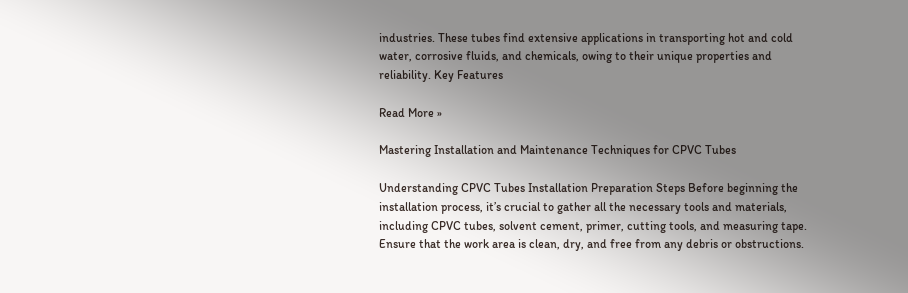industries. These tubes find extensive applications in transporting hot and cold water, corrosive fluids, and chemicals, owing to their unique properties and reliability. Key Features

Read More »

Mastering Installation and Maintenance Techniques for CPVC Tubes

Understanding CPVC Tubes Installation Preparation Steps Before beginning the installation process, it’s crucial to gather all the necessary tools and materials, including CPVC tubes, solvent cement, primer, cutting tools, and measuring tape. Ensure that the work area is clean, dry, and free from any debris or obstructions.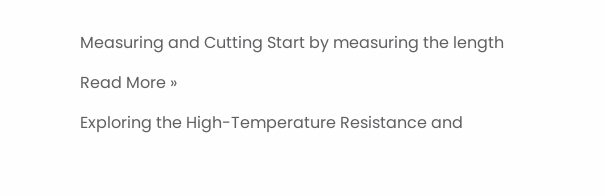Measuring and Cutting Start by measuring the length

Read More »

Exploring the High-Temperature Resistance and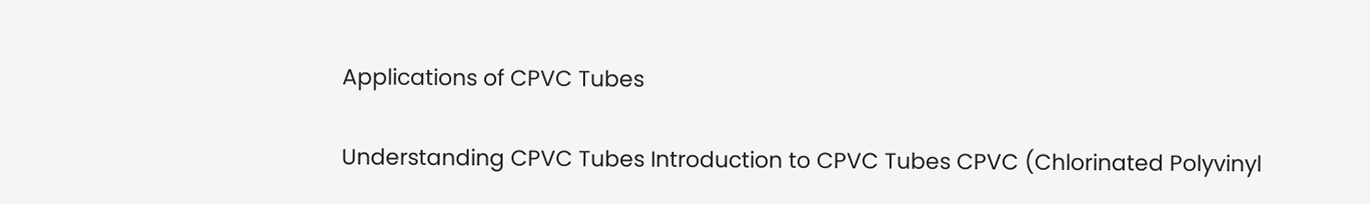Applications of CPVC Tubes

Understanding CPVC Tubes Introduction to CPVC Tubes CPVC (Chlorinated Polyvinyl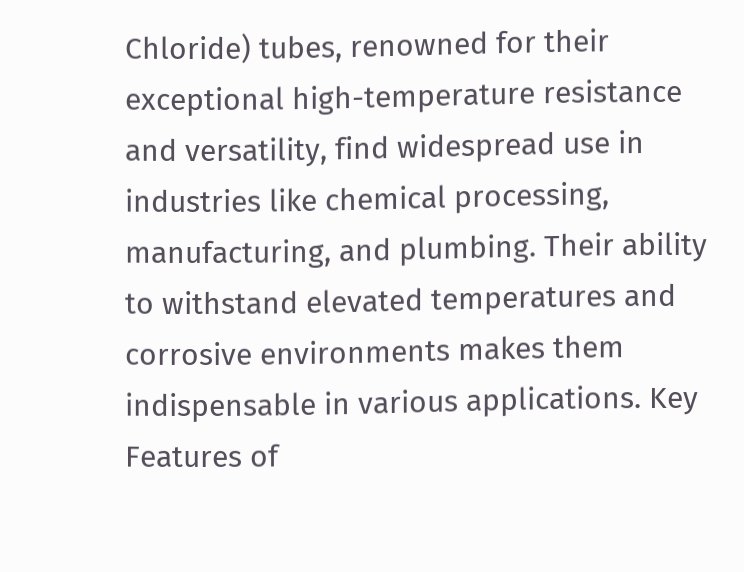Chloride) tubes, renowned for their exceptional high-temperature resistance and versatility, find widespread use in industries like chemical processing, manufacturing, and plumbing. Their ability to withstand elevated temperatures and corrosive environments makes them indispensable in various applications. Key Features of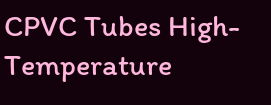CPVC Tubes High-Temperature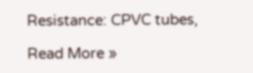Resistance: CPVC tubes,

Read More »